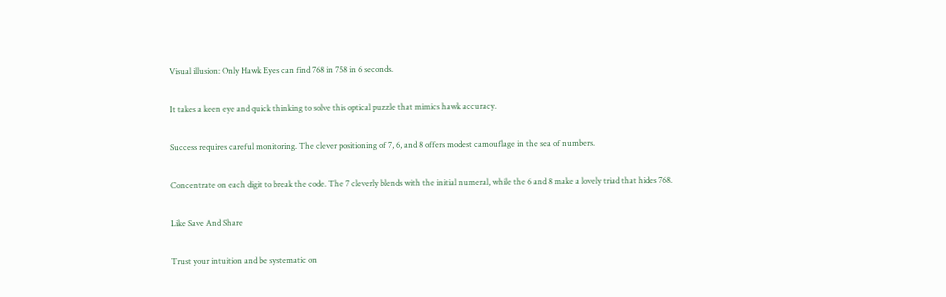Visual illusion: Only Hawk Eyes can find 768 in 758 in 6 seconds.

It takes a keen eye and quick thinking to solve this optical puzzle that mimics hawk accuracy.

Success requires careful monitoring. The clever positioning of 7, 6, and 8 offers modest camouflage in the sea of numbers.

Concentrate on each digit to break the code. The 7 cleverly blends with the initial numeral, while the 6 and 8 make a lovely triad that hides 768.

Like Save And Share

Trust your intuition and be systematic on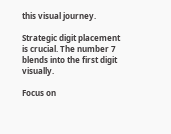this visual journey.

Strategic digit placement is crucial. The number 7 blends into the first digit visually.

Focus on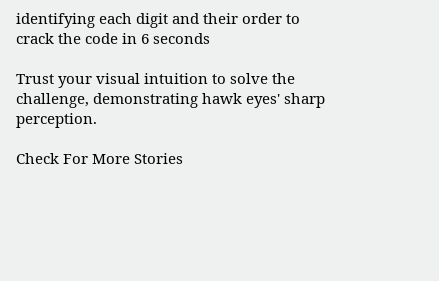identifying each digit and their order to crack the code in 6 seconds

Trust your visual intuition to solve the challenge, demonstrating hawk eyes' sharp perception.

Check For More Stories